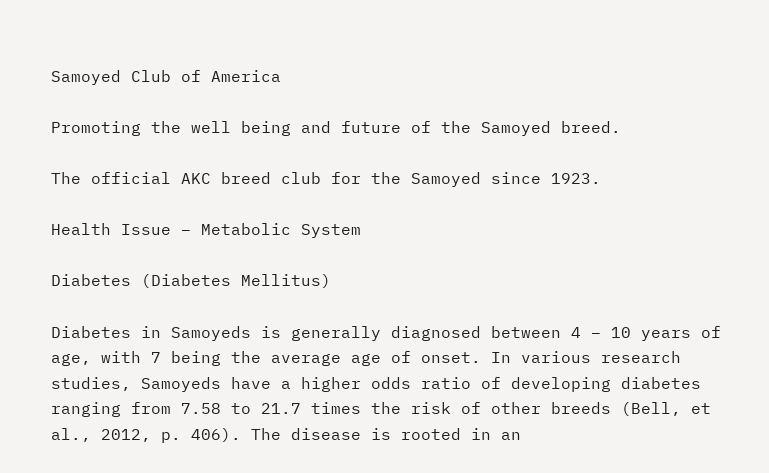Samoyed Club of America

Promoting the well being and future of the Samoyed breed.

The official AKC breed club for the Samoyed since 1923.

Health Issue – Metabolic System

Diabetes (Diabetes Mellitus)

Diabetes in Samoyeds is generally diagnosed between 4 – 10 years of age, with 7 being the average age of onset. In various research studies, Samoyeds have a higher odds ratio of developing diabetes ranging from 7.58 to 21.7 times the risk of other breeds (Bell, et al., 2012, p. 406). The disease is rooted in an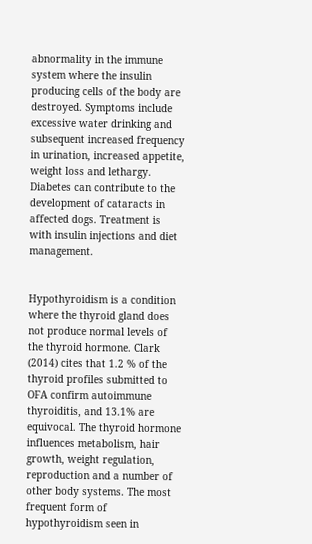abnormality in the immune system where the insulin producing cells of the body are destroyed. Symptoms include excessive water drinking and subsequent increased frequency in urination, increased appetite, weight loss and lethargy. Diabetes can contribute to the development of cataracts in affected dogs. Treatment is with insulin injections and diet management.


Hypothyroidism is a condition where the thyroid gland does not produce normal levels of the thyroid hormone. Clark (2014) cites that 1.2 % of the thyroid profiles submitted to OFA confirm autoimmune thyroiditis, and 13.1% are equivocal. The thyroid hormone influences metabolism, hair growth, weight regulation, reproduction and a number of other body systems. The most frequent form of hypothyroidism seen in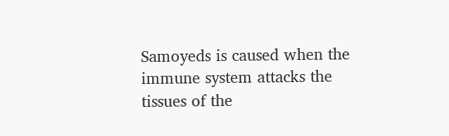Samoyeds is caused when the immune system attacks the tissues of the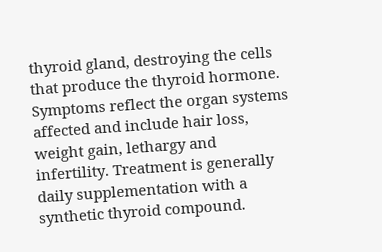thyroid gland, destroying the cells that produce the thyroid hormone. Symptoms reflect the organ systems affected and include hair loss, weight gain, lethargy and infertility. Treatment is generally daily supplementation with a synthetic thyroid compound.